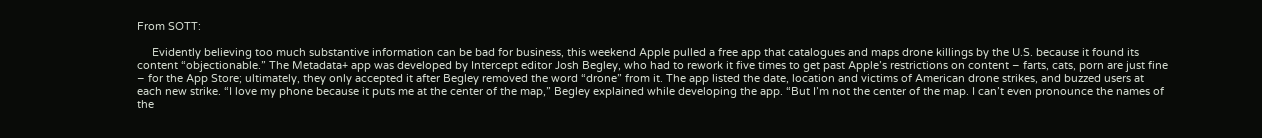From SOTT:

     Evidently believing too much substantive information can be bad for business, this weekend Apple pulled a free app that catalogues and maps drone killings by the U.S. because it found its content “objectionable.” The Metadata+ app was developed by Intercept editor Josh Begley, who had to rework it five times to get past Apple’s restrictions on content – farts, cats, porn are just fine – for the App Store; ultimately, they only accepted it after Begley removed the word “drone” from it. The app listed the date, location and victims of American drone strikes, and buzzed users at each new strike. “I love my phone because it puts me at the center of the map,” Begley explained while developing the app. “But I’m not the center of the map. I can’t even pronounce the names of the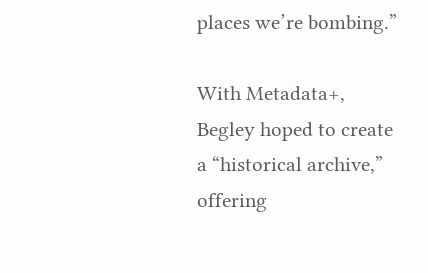places we’re bombing.”

With Metadata+, Begley hoped to create a “historical archive,” offering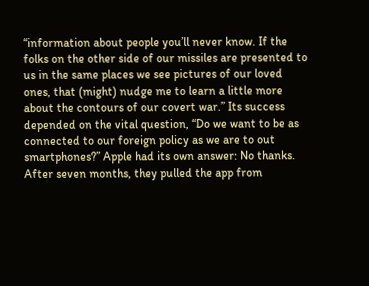“information about people you’ll never know. If the folks on the other side of our missiles are presented to us in the same places we see pictures of our loved ones, that (might) nudge me to learn a little more about the contours of our covert war.” Its success depended on the vital question, “Do we want to be as connected to our foreign policy as we are to out smartphones?” Apple had its own answer: No thanks. After seven months, they pulled the app from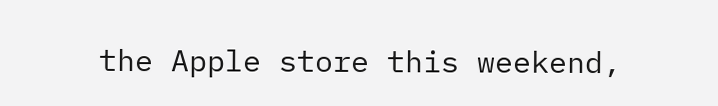the Apple store this weekend,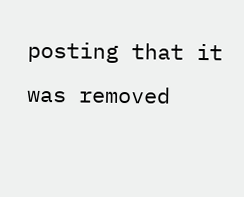posting that it was removed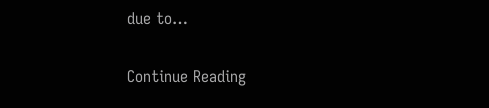due to…

Continue Reading